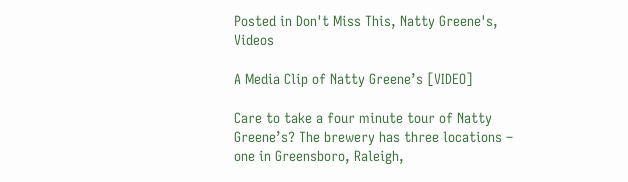Posted in Don't Miss This, Natty Greene's, Videos

A Media Clip of Natty Greene’s [VIDEO]

Care to take a four minute tour of Natty Greene’s? The brewery has three locations – one in Greensboro, Raleigh,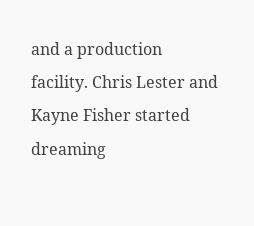and a production facility. Chris Lester and Kayne Fisher started dreaming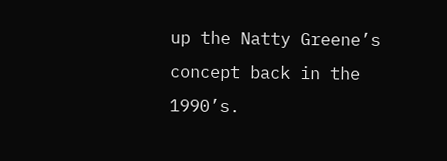up the Natty Greene’s concept back in the 1990’s.